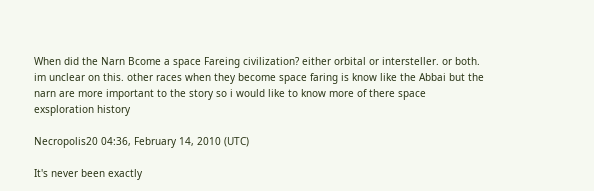When did the Narn Bcome a space Fareing civilization? either orbital or intersteller. or both. im unclear on this. other races when they become space faring is know like the Abbai but the narn are more important to the story so i would like to know more of there space exsploration history

Necropolis20 04:36, February 14, 2010 (UTC)

It's never been exactly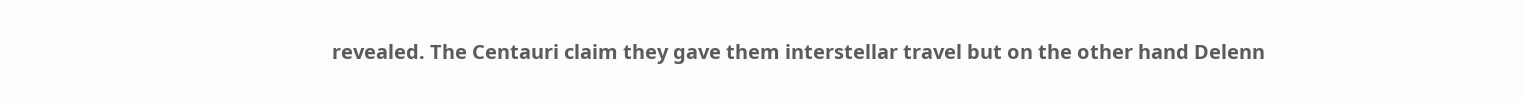revealed. The Centauri claim they gave them interstellar travel but on the other hand Delenn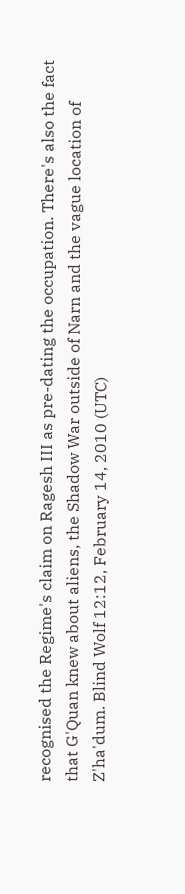recognised the Regime's claim on Ragesh III as pre-dating the occupation. There's also the fact that G'Quan knew about aliens, the Shadow War outside of Narn and the vague location of Z'ha'dum. Blind Wolf 12:12, February 14, 2010 (UTC)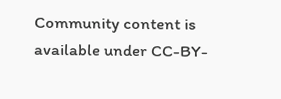Community content is available under CC-BY-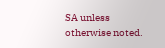SA unless otherwise noted.